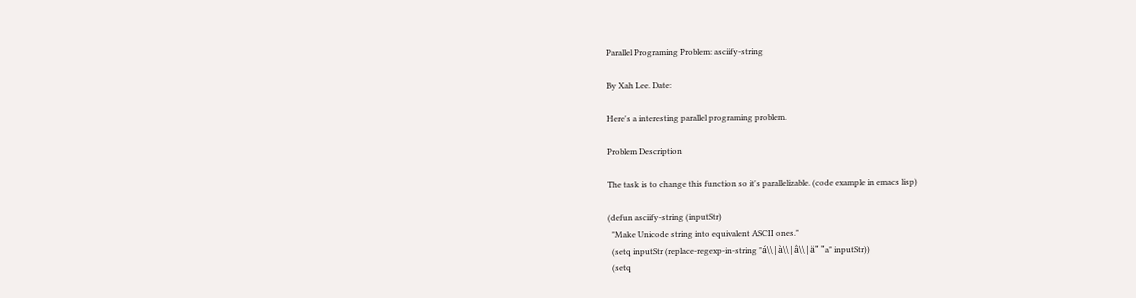Parallel Programing Problem: asciify-string

By Xah Lee. Date:

Here's a interesting parallel programing problem.

Problem Description

The task is to change this function so it's parallelizable. (code example in emacs lisp)

(defun asciify-string (inputStr)
  "Make Unicode string into equivalent ASCII ones."
  (setq inputStr (replace-regexp-in-string "á\\|à\\|â\\|ä" "a" inputStr))
  (setq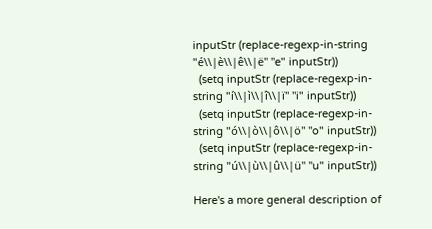inputStr (replace-regexp-in-string "é\\|è\\|ê\\|ë" "e" inputStr))
  (setq inputStr (replace-regexp-in-string "í\\|ì\\|î\\|ï" "i" inputStr))
  (setq inputStr (replace-regexp-in-string "ó\\|ò\\|ô\\|ö" "o" inputStr))
  (setq inputStr (replace-regexp-in-string "ú\\|ù\\|û\\|ü" "u" inputStr))

Here's a more general description of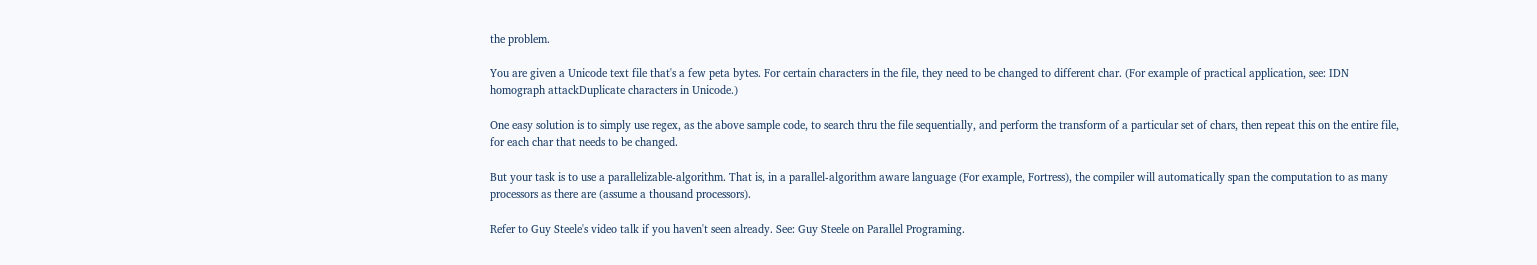the problem.

You are given a Unicode text file that's a few peta bytes. For certain characters in the file, they need to be changed to different char. (For example of practical application, see: IDN homograph attackDuplicate characters in Unicode.)

One easy solution is to simply use regex, as the above sample code, to search thru the file sequentially, and perform the transform of a particular set of chars, then repeat this on the entire file, for each char that needs to be changed.

But your task is to use a parallelizable-algorithm. That is, in a parallel-algorithm aware language (For example, Fortress), the compiler will automatically span the computation to as many processors as there are (assume a thousand processors).

Refer to Guy Steele's video talk if you haven't seen already. See: Guy Steele on Parallel Programing.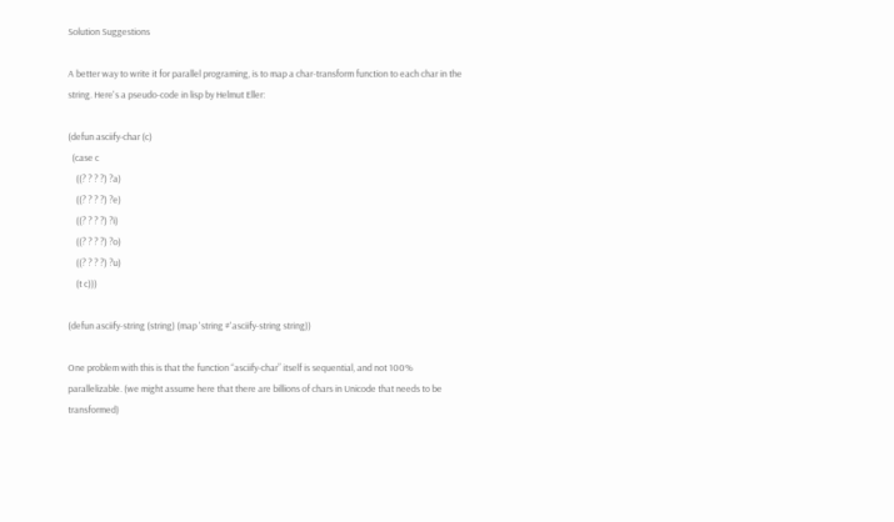Solution Suggestions

A better way to write it for parallel programing, is to map a char-transform function to each char in the string. Here's a pseudo-code in lisp by Helmut Eller:

(defun asciify-char (c)
  (case c
    ((? ? ? ?) ?a)
    ((? ? ? ?) ?e)
    ((? ? ? ?) ?i)
    ((? ? ? ?) ?o)
    ((? ? ? ?) ?u)
    (t c)))

(defun asciify-string (string) (map 'string #'asciify-string string))

One problem with this is that the function “asciify-char” itself is sequential, and not 100% parallelizable. (we might assume here that there are billions of chars in Unicode that needs to be transformed)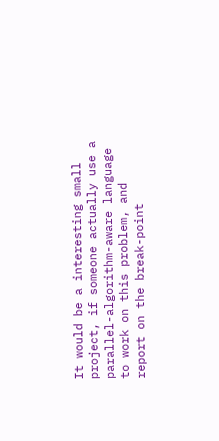It would be a interesting small project, if someone actually use a parallel-algorithm-aware language to work on this problem, and report on the break-point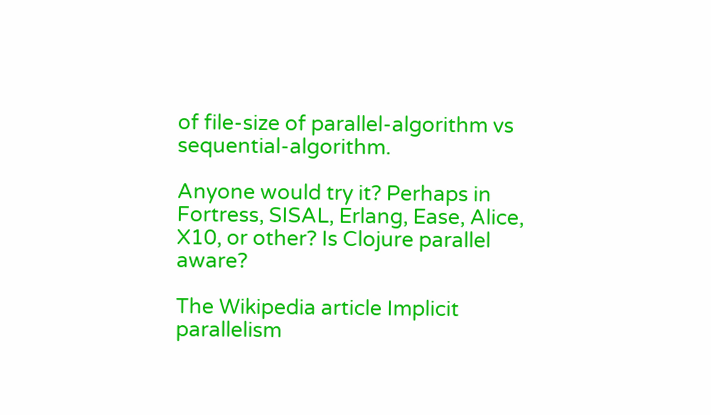of file-size of parallel-algorithm vs sequential-algorithm.

Anyone would try it? Perhaps in Fortress, SISAL, Erlang, Ease, Alice, X10, or other? Is Clojure parallel aware?

The Wikipedia article Implicit parallelism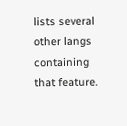lists several other langs containing that feature.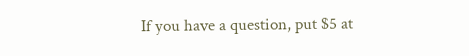If you have a question, put $5 at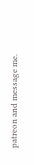patreon and message me.